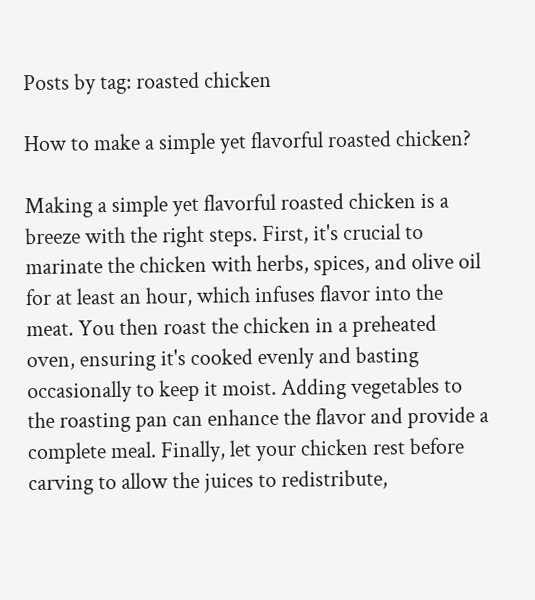Posts by tag: roasted chicken

How to make a simple yet flavorful roasted chicken?

Making a simple yet flavorful roasted chicken is a breeze with the right steps. First, it's crucial to marinate the chicken with herbs, spices, and olive oil for at least an hour, which infuses flavor into the meat. You then roast the chicken in a preheated oven, ensuring it's cooked evenly and basting occasionally to keep it moist. Adding vegetables to the roasting pan can enhance the flavor and provide a complete meal. Finally, let your chicken rest before carving to allow the juices to redistribute,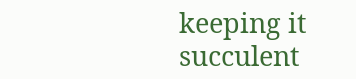keeping it succulent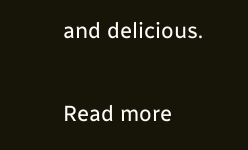and delicious.

Read more